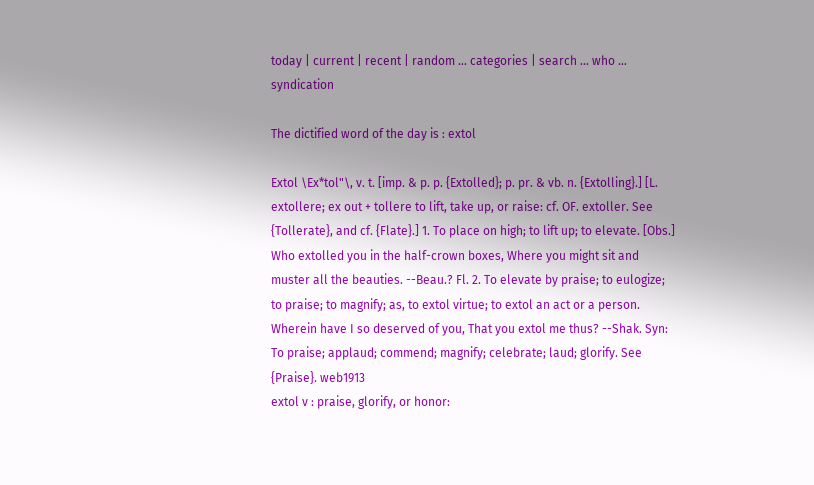today | current | recent | random ... categories | search ... who ... syndication

The dictified word of the day is : extol

Extol \Ex*tol"\, v. t. [imp. & p. p. {Extolled}; p. pr. & vb. n. {Extolling}.] [L. extollere; ex out + tollere to lift, take up, or raise: cf. OF. extoller. See {Tollerate}, and cf. {Flate}.] 1. To place on high; to lift up; to elevate. [Obs.] Who extolled you in the half-crown boxes, Where you might sit and muster all the beauties. --Beau.? Fl. 2. To elevate by praise; to eulogize; to praise; to magnify; as, to extol virtue; to extol an act or a person. Wherein have I so deserved of you, That you extol me thus? --Shak. Syn: To praise; applaud; commend; magnify; celebrate; laud; glorify. See {Praise}. web1913
extol v : praise, glorify, or honor: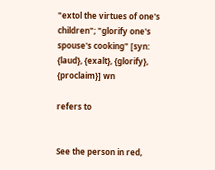"extol the virtues of one's children"; "glorify one's spouse's cooking" [syn: {laud}, {exalt}, {glorify}, {proclaim}] wn

refers to


See the person in red,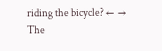riding the bicycle? ←  → The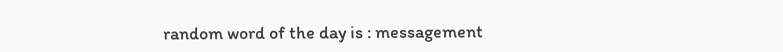random word of the day is : messagement